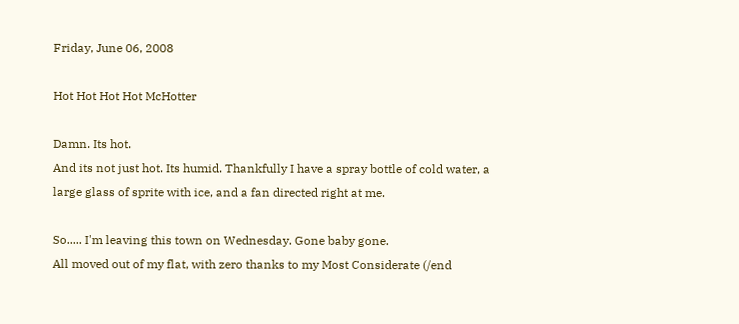Friday, June 06, 2008

Hot Hot Hot Hot McHotter

Damn. Its hot.
And its not just hot. Its humid. Thankfully I have a spray bottle of cold water, a large glass of sprite with ice, and a fan directed right at me.

So..... I'm leaving this town on Wednesday. Gone baby gone.
All moved out of my flat, with zero thanks to my Most Considerate (/end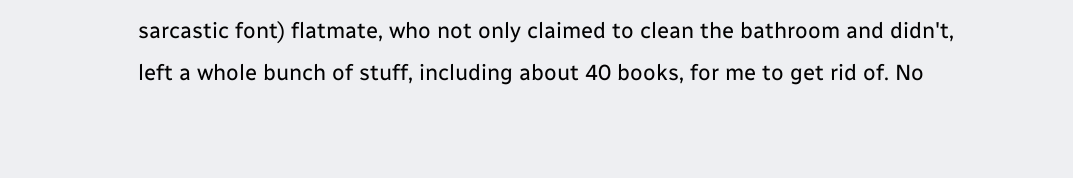sarcastic font) flatmate, who not only claimed to clean the bathroom and didn't, left a whole bunch of stuff, including about 40 books, for me to get rid of. No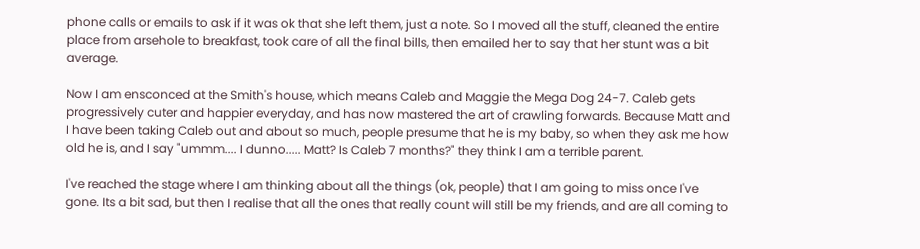phone calls or emails to ask if it was ok that she left them, just a note. So I moved all the stuff, cleaned the entire place from arsehole to breakfast, took care of all the final bills, then emailed her to say that her stunt was a bit average.

Now I am ensconced at the Smith's house, which means Caleb and Maggie the Mega Dog 24-7. Caleb gets progressively cuter and happier everyday, and has now mastered the art of crawling forwards. Because Matt and I have been taking Caleb out and about so much, people presume that he is my baby, so when they ask me how old he is, and I say "ummm.... I dunno..... Matt? Is Caleb 7 months?" they think I am a terrible parent.

I've reached the stage where I am thinking about all the things (ok, people) that I am going to miss once I've gone. Its a bit sad, but then I realise that all the ones that really count will still be my friends, and are all coming to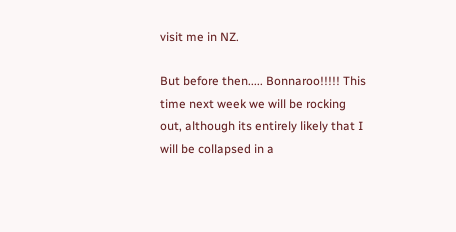visit me in NZ.

But before then..... Bonnaroo!!!!! This time next week we will be rocking out, although its entirely likely that I will be collapsed in a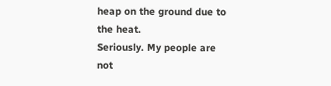heap on the ground due to the heat.
Seriously. My people are not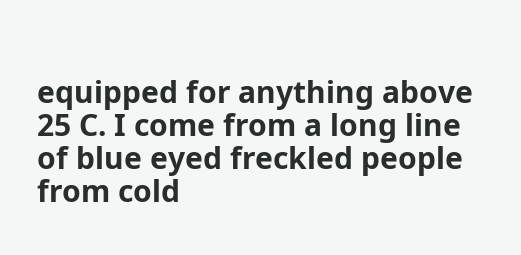equipped for anything above 25 C. I come from a long line of blue eyed freckled people from cold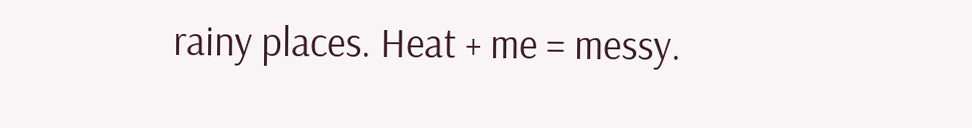rainy places. Heat + me = messy.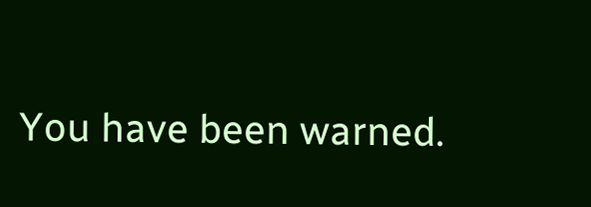You have been warned.